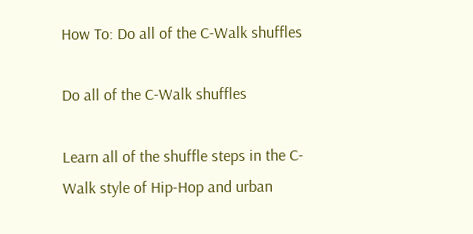How To: Do all of the C-Walk shuffles

Do all of the C-Walk shuffles

Learn all of the shuffle steps in the C-Walk style of Hip-Hop and urban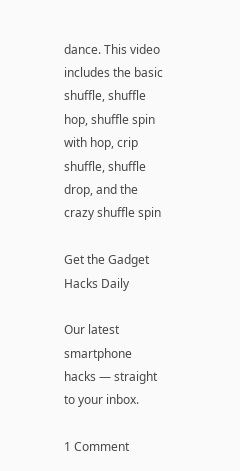dance. This video includes the basic shuffle, shuffle hop, shuffle spin with hop, crip shuffle, shuffle drop, and the crazy shuffle spin

Get the Gadget Hacks Daily

Our latest smartphone hacks — straight to your inbox.

1 Comment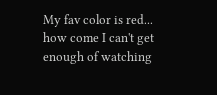My fav color is red... how come I can't get enough of watching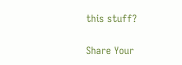this stuff?

Share Your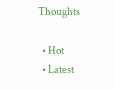Thoughts

  • Hot
  • Latest